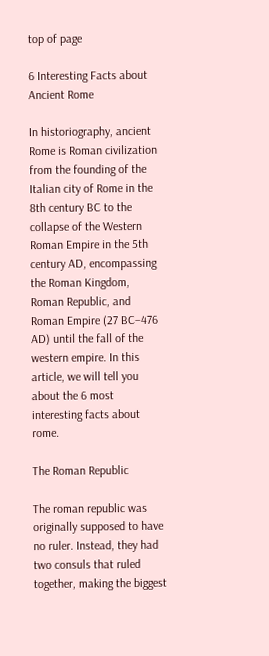top of page

6 Interesting Facts about Ancient Rome

In historiography, ancient Rome is Roman civilization from the founding of the Italian city of Rome in the 8th century BC to the collapse of the Western Roman Empire in the 5th century AD, encompassing the Roman Kingdom, Roman Republic, and Roman Empire (27 BC–476 AD) until the fall of the western empire. In this article, we will tell you about the 6 most interesting facts about rome.

The Roman Republic

The roman republic was originally supposed to have no ruler. Instead, they had two consuls that ruled together, making the biggest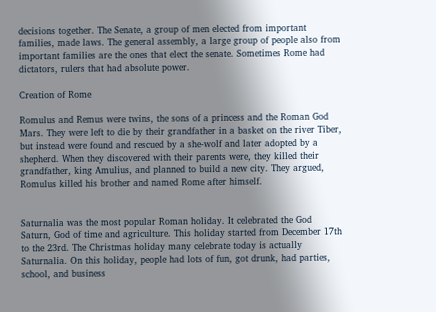decisions together. The Senate, a group of men elected from important families, made laws. The general assembly, a large group of people also from important families are the ones that elect the senate. Sometimes Rome had dictators, rulers that had absolute power.

Creation of Rome

Romulus and Remus were twins, the sons of a princess and the Roman God Mars. They were left to die by their grandfather in a basket on the river Tiber, but instead were found and rescued by a she-wolf and later adopted by a shepherd. When they discovered with their parents were, they killed their grandfather, king Amulius, and planned to build a new city. They argued, Romulus killed his brother and named Rome after himself.


Saturnalia was the most popular Roman holiday. It celebrated the God Saturn, God of time and agriculture. This holiday started from December 17th to the 23rd. The Christmas holiday many celebrate today is actually Saturnalia. On this holiday, people had lots of fun, got drunk, had parties, school, and business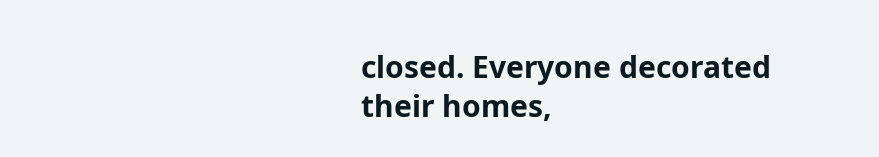closed. Everyone decorated their homes,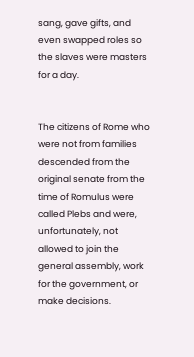sang, gave gifts, and even swapped roles so the slaves were masters for a day.


The citizens of Rome who were not from families descended from the original senate from the time of Romulus were called Plebs and were, unfortunately, not allowed to join the general assembly, work for the government, or make decisions.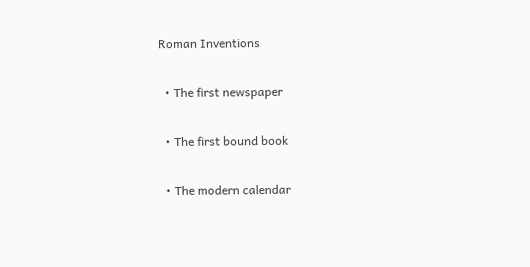Roman Inventions

  • The first newspaper

  • The first bound book

  • The modern calendar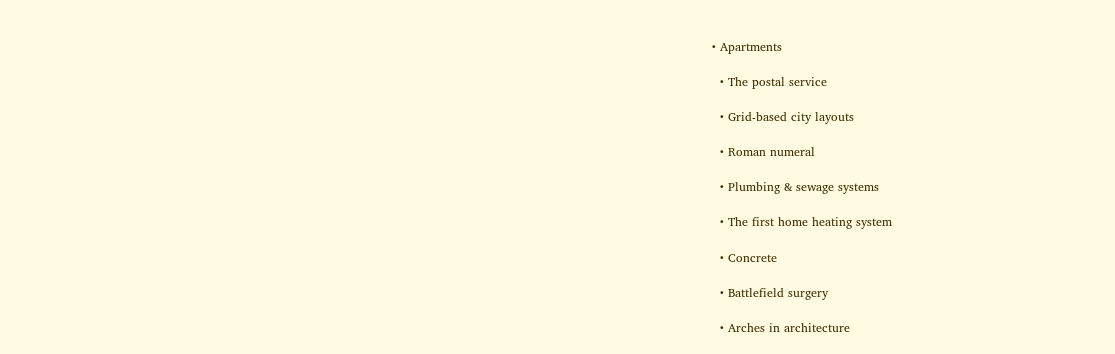• Apartments

  • The postal service

  • Grid-based city layouts

  • Roman numeral

  • Plumbing & sewage systems

  • The first home heating system

  • Concrete

  • Battlefield surgery

  • Arches in architecture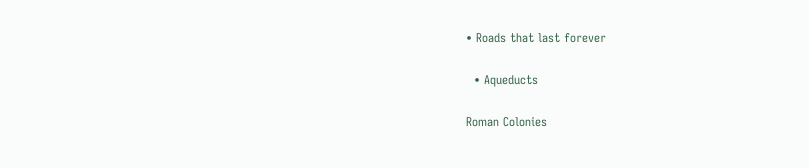• Roads that last forever

  • Aqueducts

Roman Colonies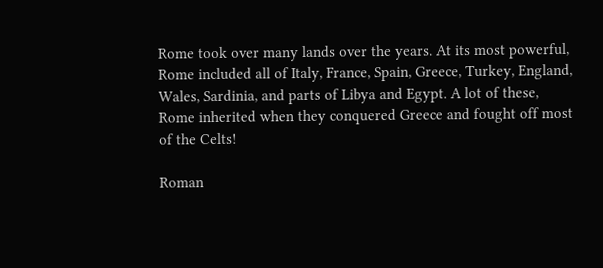Rome took over many lands over the years. At its most powerful, Rome included all of Italy, France, Spain, Greece, Turkey, England, Wales, Sardinia, and parts of Libya and Egypt. A lot of these, Rome inherited when they conquered Greece and fought off most of the Celts!

Roman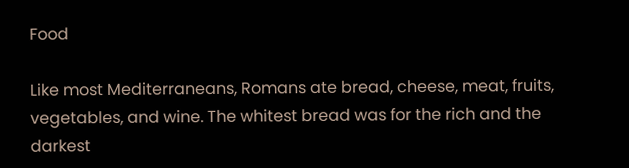Food

Like most Mediterraneans, Romans ate bread, cheese, meat, fruits, vegetables, and wine. The whitest bread was for the rich and the darkest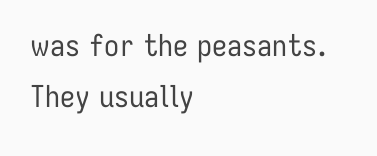was for the peasants. They usually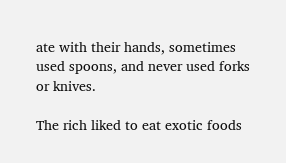ate with their hands, sometimes used spoons, and never used forks or knives.

The rich liked to eat exotic foods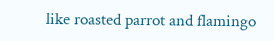like roasted parrot and flamingo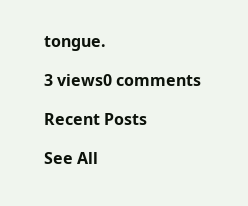tongue.

3 views0 comments

Recent Posts

See All